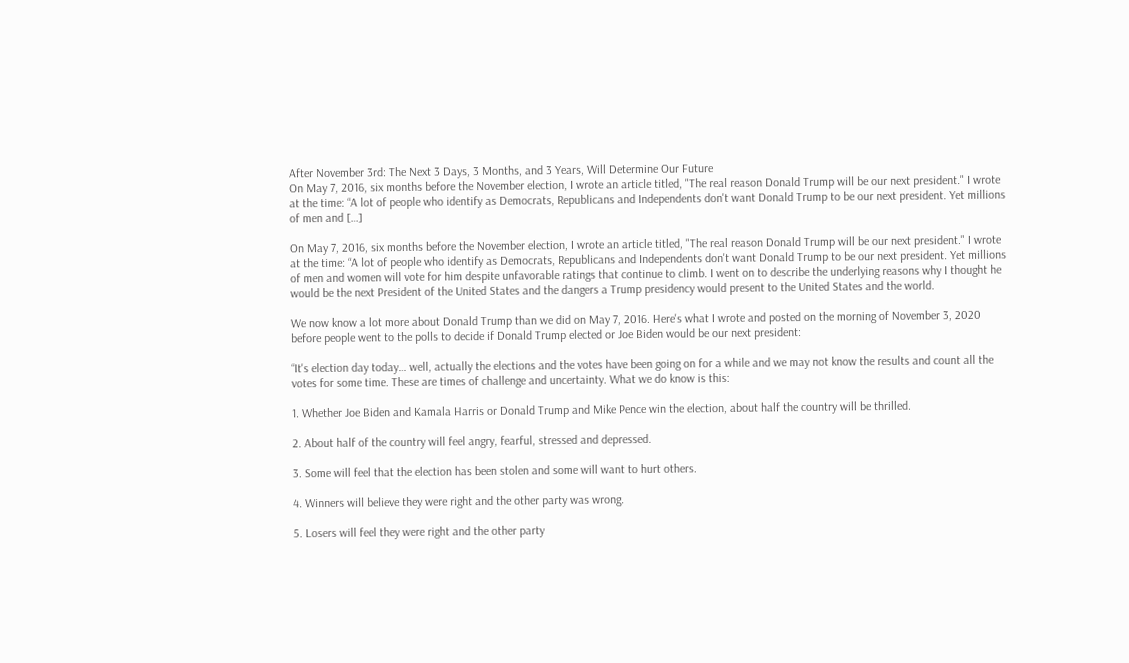After November 3rd: The Next 3 Days, 3 Months, and 3 Years, Will Determine Our Future
On May 7, 2016, six months before the November election, I wrote an article titled, "The real reason Donald Trump will be our next president." I wrote at the time: “A lot of people who identify as Democrats, Republicans and Independents don't want Donald Trump to be our next president. Yet millions of men and […]

On May 7, 2016, six months before the November election, I wrote an article titled, "The real reason Donald Trump will be our next president." I wrote at the time: “A lot of people who identify as Democrats, Republicans and Independents don't want Donald Trump to be our next president. Yet millions of men and women will vote for him despite unfavorable ratings that continue to climb. I went on to describe the underlying reasons why I thought he would be the next President of the United States and the dangers a Trump presidency would present to the United States and the world.

We now know a lot more about Donald Trump than we did on May 7, 2016. Here's what I wrote and posted on the morning of November 3, 2020 before people went to the polls to decide if Donald Trump elected or Joe Biden would be our next president:

“It's election day today… well, actually the elections and the votes have been going on for a while and we may not know the results and count all the votes for some time. These are times of challenge and uncertainty. What we do know is this:

1. Whether Joe Biden and Kamala Harris or Donald Trump and Mike Pence win the election, about half the country will be thrilled.

2. About half of the country will feel angry, fearful, stressed and depressed.

3. Some will feel that the election has been stolen and some will want to hurt others.

4. Winners will believe they were right and the other party was wrong.

5. Losers will feel they were right and the other party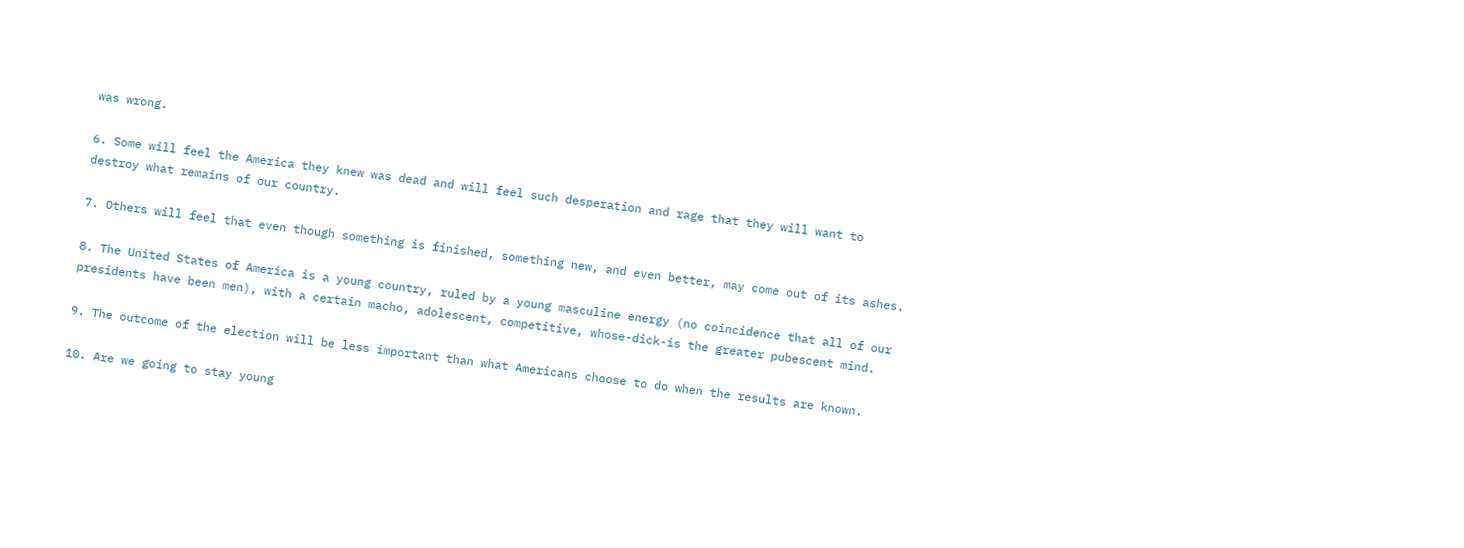was wrong.

6. Some will feel the America they knew was dead and will feel such desperation and rage that they will want to destroy what remains of our country.

7. Others will feel that even though something is finished, something new, and even better, may come out of its ashes.

8. The United States of America is a young country, ruled by a young masculine energy (no coincidence that all of our presidents have been men), with a certain macho, adolescent, competitive, whose-dick-is the greater pubescent mind.

9. The outcome of the election will be less important than what Americans choose to do when the results are known.

10. Are we going to stay young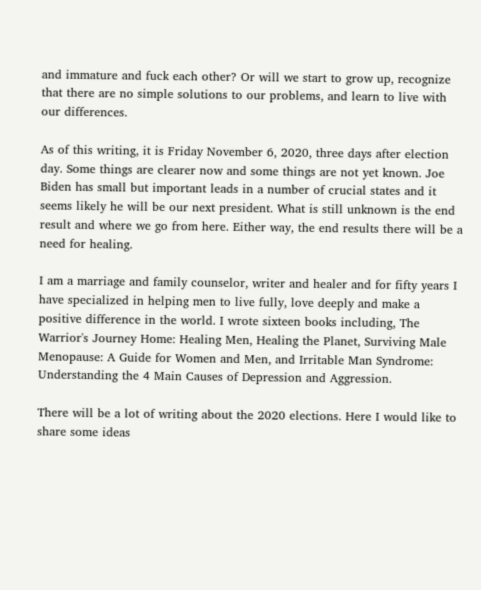and immature and fuck each other? Or will we start to grow up, recognize that there are no simple solutions to our problems, and learn to live with our differences.

As of this writing, it is Friday November 6, 2020, three days after election day. Some things are clearer now and some things are not yet known. Joe Biden has small but important leads in a number of crucial states and it seems likely he will be our next president. What is still unknown is the end result and where we go from here. Either way, the end results there will be a need for healing.

I am a marriage and family counselor, writer and healer and for fifty years I have specialized in helping men to live fully, love deeply and make a positive difference in the world. I wrote sixteen books including, The Warrior's Journey Home: Healing Men, Healing the Planet, Surviving Male Menopause: A Guide for Women and Men, and Irritable Man Syndrome: Understanding the 4 Main Causes of Depression and Aggression.

There will be a lot of writing about the 2020 elections. Here I would like to share some ideas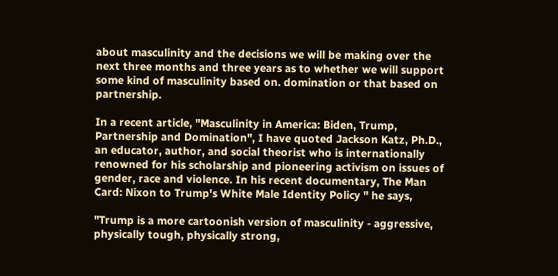about masculinity and the decisions we will be making over the next three months and three years as to whether we will support some kind of masculinity based on. domination or that based on partnership.

In a recent article, "Masculinity in America: Biden, Trump, Partnership and Domination", I have quoted Jackson Katz, Ph.D., an educator, author, and social theorist who is internationally renowned for his scholarship and pioneering activism on issues of gender, race and violence. In his recent documentary, The Man Card: Nixon to Trump's White Male Identity Policy " he says,

"Trump is a more cartoonish version of masculinity - aggressive, physically tough, physically strong,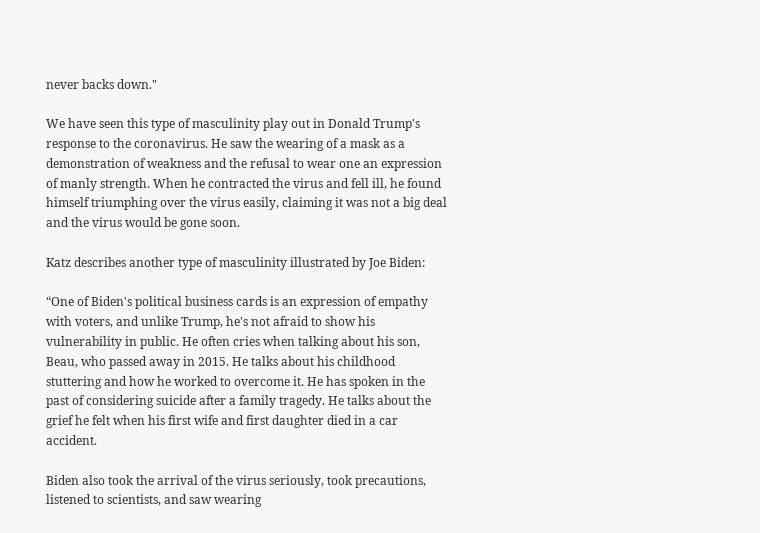never backs down."

We have seen this type of masculinity play out in Donald Trump's response to the coronavirus. He saw the wearing of a mask as a demonstration of weakness and the refusal to wear one an expression of manly strength. When he contracted the virus and fell ill, he found himself triumphing over the virus easily, claiming it was not a big deal and the virus would be gone soon.

Katz describes another type of masculinity illustrated by Joe Biden:

“One of Biden's political business cards is an expression of empathy with voters, and unlike Trump, he's not afraid to show his vulnerability in public. He often cries when talking about his son, Beau, who passed away in 2015. He talks about his childhood stuttering and how he worked to overcome it. He has spoken in the past of considering suicide after a family tragedy. He talks about the grief he felt when his first wife and first daughter died in a car accident.

Biden also took the arrival of the virus seriously, took precautions, listened to scientists, and saw wearing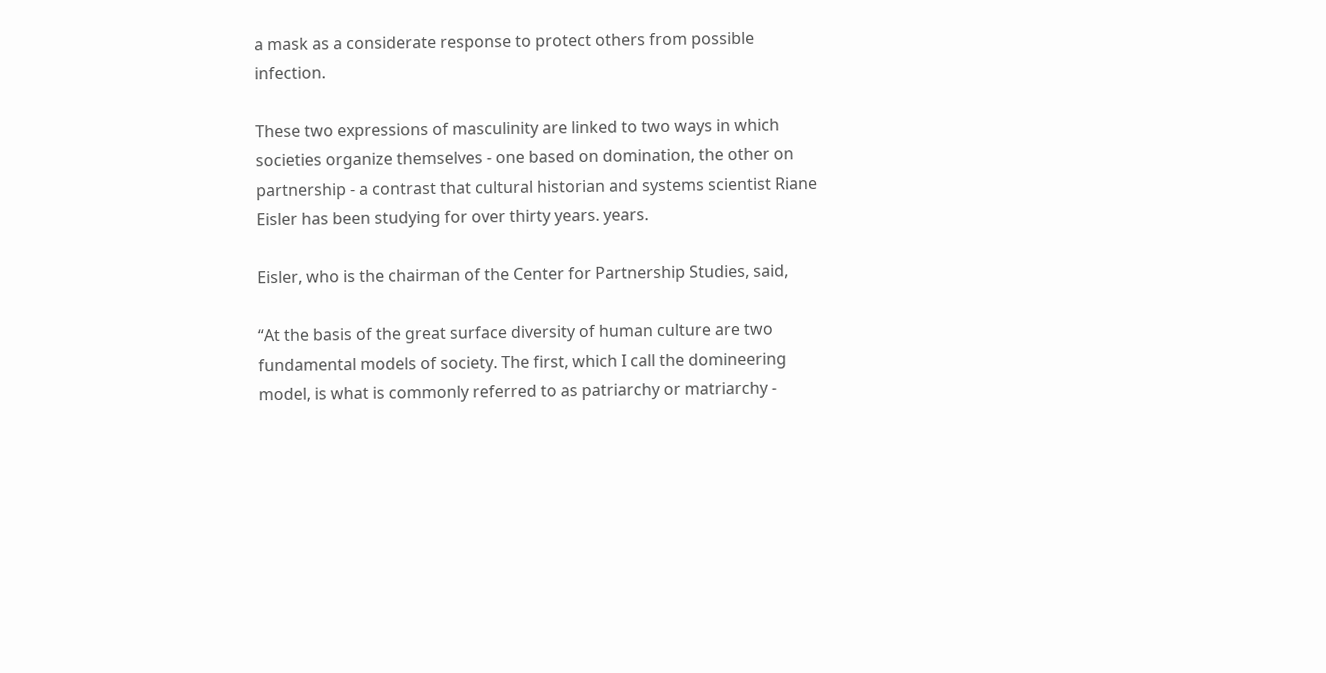a mask as a considerate response to protect others from possible infection.

These two expressions of masculinity are linked to two ways in which societies organize themselves - one based on domination, the other on partnership - a contrast that cultural historian and systems scientist Riane Eisler has been studying for over thirty years. years.

Eisler, who is the chairman of the Center for Partnership Studies, said,

“At the basis of the great surface diversity of human culture are two fundamental models of society. The first, which I call the domineering model, is what is commonly referred to as patriarchy or matriarchy -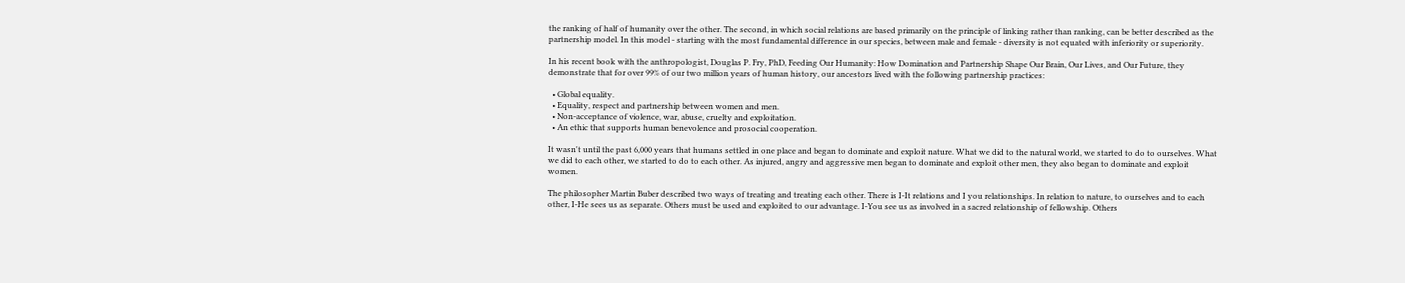the ranking of half of humanity over the other. The second, in which social relations are based primarily on the principle of linking rather than ranking, can be better described as the partnership model. In this model - starting with the most fundamental difference in our species, between male and female - diversity is not equated with inferiority or superiority.

In his recent book with the anthropologist, Douglas P. Fry, PhD, Feeding Our Humanity: How Domination and Partnership Shape Our Brain, Our Lives, and Our Future, they demonstrate that for over 99% of our two million years of human history, our ancestors lived with the following partnership practices:

  • Global equality.
  • Equality, respect and partnership between women and men.
  • Non-acceptance of violence, war, abuse, cruelty and exploitation.
  • An ethic that supports human benevolence and prosocial cooperation.

It wasn't until the past 6,000 years that humans settled in one place and began to dominate and exploit nature. What we did to the natural world, we started to do to ourselves. What we did to each other, we started to do to each other. As injured, angry and aggressive men began to dominate and exploit other men, they also began to dominate and exploit women.

The philosopher Martin Buber described two ways of treating and treating each other. There is I-It relations and I you relationships. In relation to nature, to ourselves and to each other, I-He sees us as separate. Others must be used and exploited to our advantage. I-You see us as involved in a sacred relationship of fellowship. Others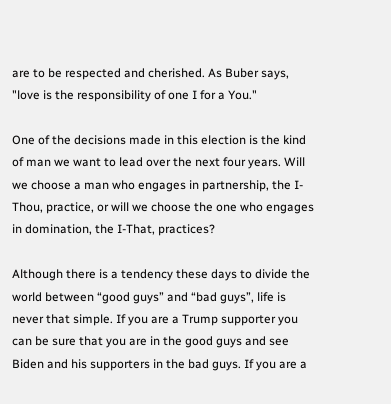are to be respected and cherished. As Buber says, "love is the responsibility of one I for a You."

One of the decisions made in this election is the kind of man we want to lead over the next four years. Will we choose a man who engages in partnership, the I-Thou, practice, or will we choose the one who engages in domination, the I-That, practices?

Although there is a tendency these days to divide the world between “good guys” and “bad guys”, life is never that simple. If you are a Trump supporter you can be sure that you are in the good guys and see Biden and his supporters in the bad guys. If you are a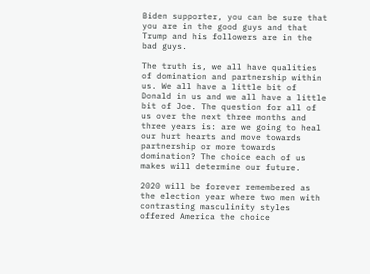Biden supporter, you can be sure that you are in the good guys and that Trump and his followers are in the bad guys.

The truth is, we all have qualities of domination and partnership within us. We all have a little bit of Donald in us and we all have a little bit of Joe. The question for all of us over the next three months and three years is: are we going to heal our hurt hearts and move towards partnership or more towards domination? The choice each of us makes will determine our future.

2020 will be forever remembered as the election year where two men with contrasting masculinity styles offered America the choice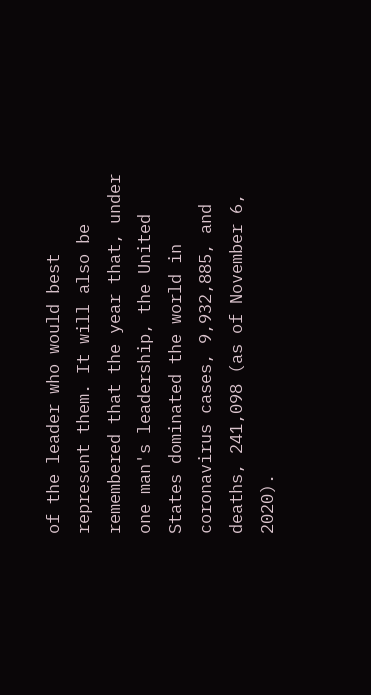of the leader who would best represent them. It will also be remembered that the year that, under one man's leadership, the United States dominated the world in coronavirus cases, 9,932,885, and deaths, 241,098 (as of November 6, 2020).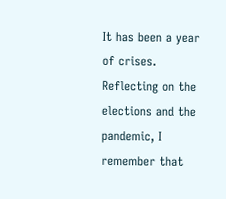It has been a year of crises. Reflecting on the elections and the pandemic, I remember that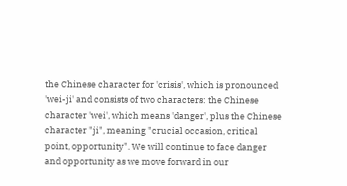the Chinese character for 'crisis', which is pronounced 'wei-ji' and consists of two characters: the Chinese character 'wei', which means 'danger', plus the Chinese character "ji", meaning "crucial occasion, critical point, opportunity". We will continue to face danger and opportunity as we move forward in our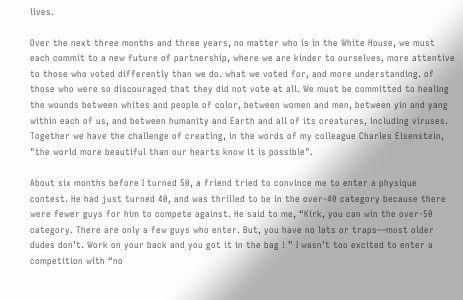lives.

Over the next three months and three years, no matter who is in the White House, we must each commit to a new future of partnership, where we are kinder to ourselves, more attentive to those who voted differently than we do. what we voted for, and more understanding. of those who were so discouraged that they did not vote at all. We must be committed to healing the wounds between whites and people of color, between women and men, between yin and yang within each of us, and between humanity and Earth and all of its creatures, including viruses. Together we have the challenge of creating, in the words of my colleague Charles Eisenstein, "the world more beautiful than our hearts know it is possible".

About six months before I turned 50, a friend tried to convince me to enter a physique contest. He had just turned 40, and was thrilled to be in the over-40 category because there were fewer guys for him to compete against. He said to me, “Kirk, you can win the over-50 category. There are only a few guys who enter. But, you have no lats or traps—most older dudes don’t. Work on your back and you got it in the bag ! ” I wasn’t too excited to enter a competition with “no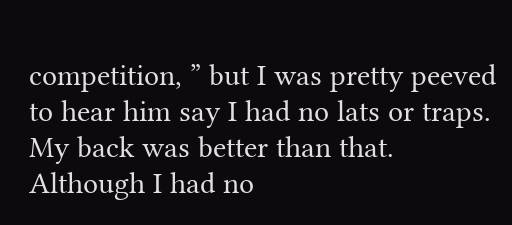competition, ” but I was pretty peeved to hear him say I had no lats or traps. My back was better than that. Although I had no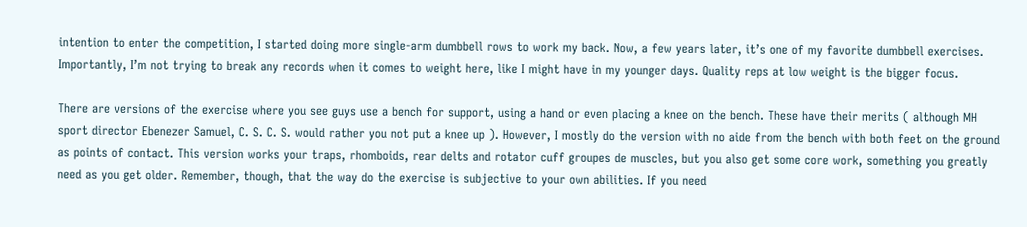intention to enter the competition, I started doing more single-arm dumbbell rows to work my back. Now, a few years later, it’s one of my favorite dumbbell exercises. Importantly, I’m not trying to break any records when it comes to weight here, like I might have in my younger days. Quality reps at low weight is the bigger focus.

There are versions of the exercise where you see guys use a bench for support, using a hand or even placing a knee on the bench. These have their merits ( although MH sport director Ebenezer Samuel, C. S. C. S. would rather you not put a knee up ). However, I mostly do the version with no aide from the bench with both feet on the ground as points of contact. This version works your traps, rhomboids, rear delts and rotator cuff groupes de muscles, but you also get some core work, something you greatly need as you get older. Remember, though, that the way do the exercise is subjective to your own abilities. If you need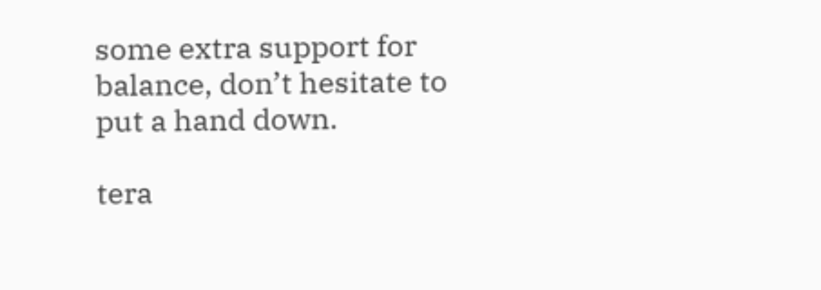some extra support for balance, don’t hesitate to put a hand down.

tera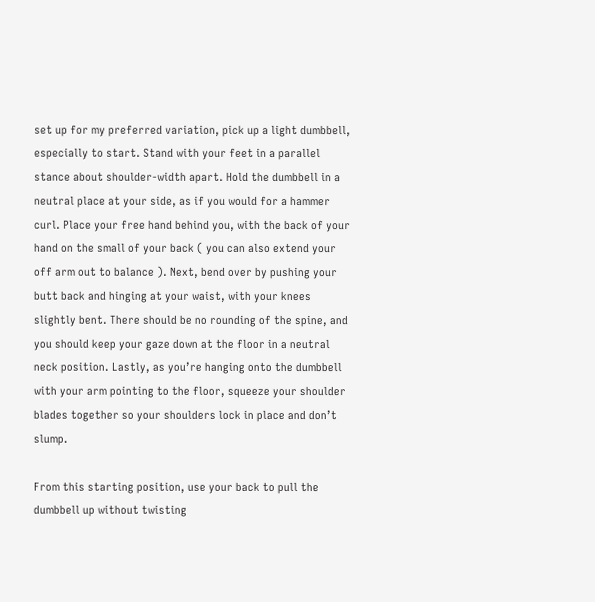set up for my preferred variation, pick up a light dumbbell, especially to start. Stand with your feet in a parallel stance about shoulder-width apart. Hold the dumbbell in a neutral place at your side, as if you would for a hammer curl. Place your free hand behind you, with the back of your hand on the small of your back ( you can also extend your off arm out to balance ). Next, bend over by pushing your butt back and hinging at your waist, with your knees slightly bent. There should be no rounding of the spine, and you should keep your gaze down at the floor in a neutral neck position. Lastly, as you’re hanging onto the dumbbell with your arm pointing to the floor, squeeze your shoulder blades together so your shoulders lock in place and don’t slump.

From this starting position, use your back to pull the dumbbell up without twisting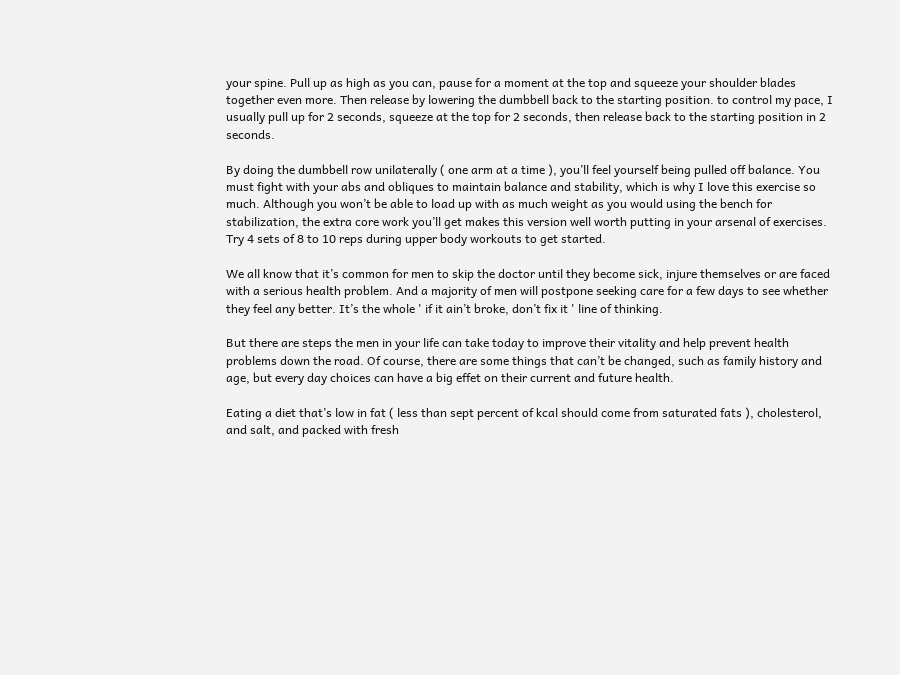your spine. Pull up as high as you can, pause for a moment at the top and squeeze your shoulder blades together even more. Then release by lowering the dumbbell back to the starting position. to control my pace, I usually pull up for 2 seconds, squeeze at the top for 2 seconds, then release back to the starting position in 2 seconds.

By doing the dumbbell row unilaterally ( one arm at a time ), you’ll feel yourself being pulled off balance. You must fight with your abs and obliques to maintain balance and stability, which is why I love this exercise so much. Although you won’t be able to load up with as much weight as you would using the bench for stabilization, the extra core work you’ll get makes this version well worth putting in your arsenal of exercises. Try 4 sets of 8 to 10 reps during upper body workouts to get started.

We all know that it’s common for men to skip the doctor until they become sick, injure themselves or are faced with a serious health problem. And a majority of men will postpone seeking care for a few days to see whether they feel any better. It’s the whole ' if it ain’t broke, don’t fix it ' line of thinking.

But there are steps the men in your life can take today to improve their vitality and help prevent health problems down the road. Of course, there are some things that can’t be changed, such as family history and age, but every day choices can have a big effet on their current and future health.

Eating a diet that’s low in fat ( less than sept percent of kcal should come from saturated fats ), cholesterol, and salt, and packed with fresh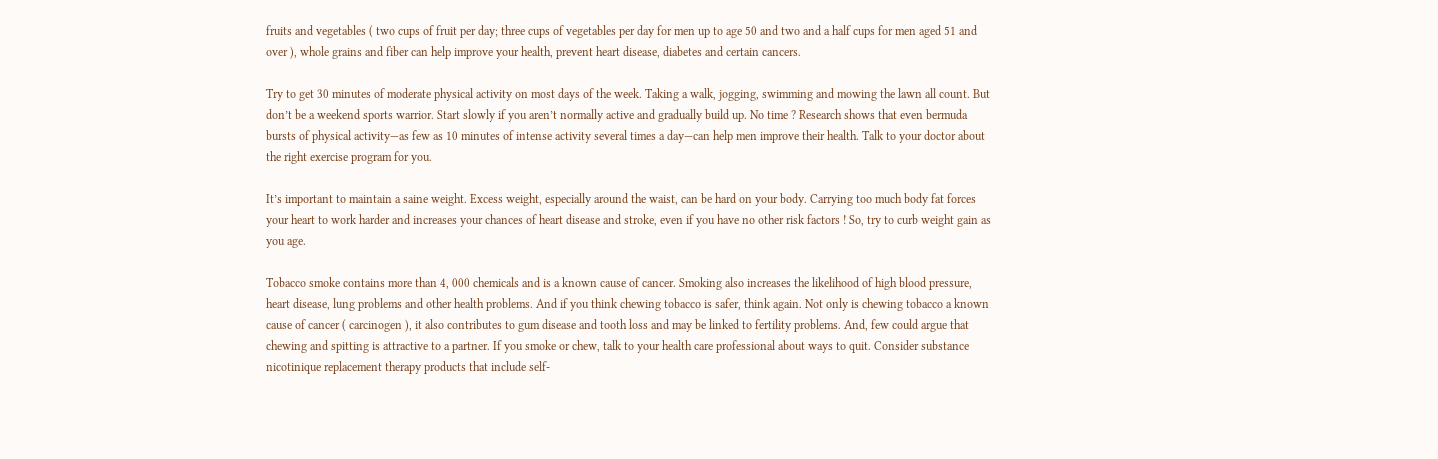fruits and vegetables ( two cups of fruit per day; three cups of vegetables per day for men up to age 50 and two and a half cups for men aged 51 and over ), whole grains and fiber can help improve your health, prevent heart disease, diabetes and certain cancers.

Try to get 30 minutes of moderate physical activity on most days of the week. Taking a walk, jogging, swimming and mowing the lawn all count. But don’t be a weekend sports warrior. Start slowly if you aren’t normally active and gradually build up. No time ? Research shows that even bermuda bursts of physical activity—as few as 10 minutes of intense activity several times a day—can help men improve their health. Talk to your doctor about the right exercise program for you.

It’s important to maintain a saine weight. Excess weight, especially around the waist, can be hard on your body. Carrying too much body fat forces your heart to work harder and increases your chances of heart disease and stroke, even if you have no other risk factors ! So, try to curb weight gain as you age.

Tobacco smoke contains more than 4, 000 chemicals and is a known cause of cancer. Smoking also increases the likelihood of high blood pressure, heart disease, lung problems and other health problems. And if you think chewing tobacco is safer, think again. Not only is chewing tobacco a known cause of cancer ( carcinogen ), it also contributes to gum disease and tooth loss and may be linked to fertility problems. And, few could argue that chewing and spitting is attractive to a partner. If you smoke or chew, talk to your health care professional about ways to quit. Consider substance nicotinique replacement therapy products that include self-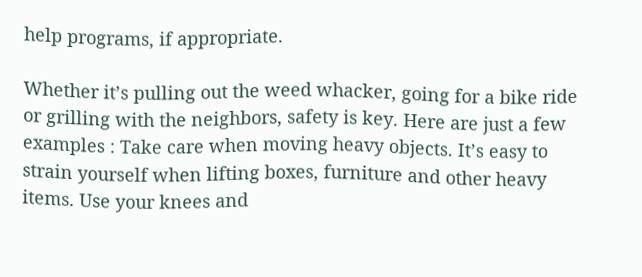help programs, if appropriate.

Whether it’s pulling out the weed whacker, going for a bike ride or grilling with the neighbors, safety is key. Here are just a few examples : Take care when moving heavy objects. It’s easy to strain yourself when lifting boxes, furniture and other heavy items. Use your knees and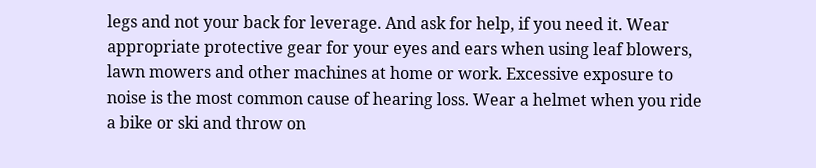legs and not your back for leverage. And ask for help, if you need it. Wear appropriate protective gear for your eyes and ears when using leaf blowers, lawn mowers and other machines at home or work. Excessive exposure to noise is the most common cause of hearing loss. Wear a helmet when you ride a bike or ski and throw on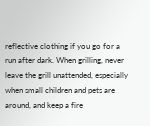reflective clothing if you go for a run after dark. When grilling, never leave the grill unattended, especially when small children and pets are around, and keep a fire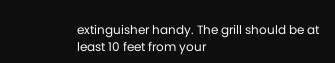extinguisher handy. The grill should be at least 10 feet from your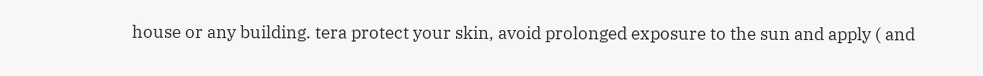house or any building. tera protect your skin, avoid prolonged exposure to the sun and apply ( and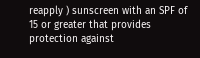reapply ) sunscreen with an SPF of 15 or greater that provides protection against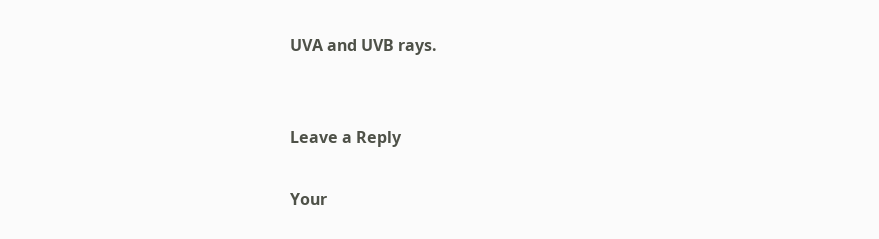UVA and UVB rays.


Leave a Reply

Your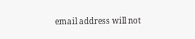email address will not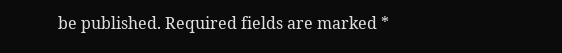be published. Required fields are marked *